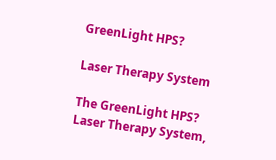GreenLight HPS?

Laser Therapy System

The GreenLight HPS? Laser Therapy System,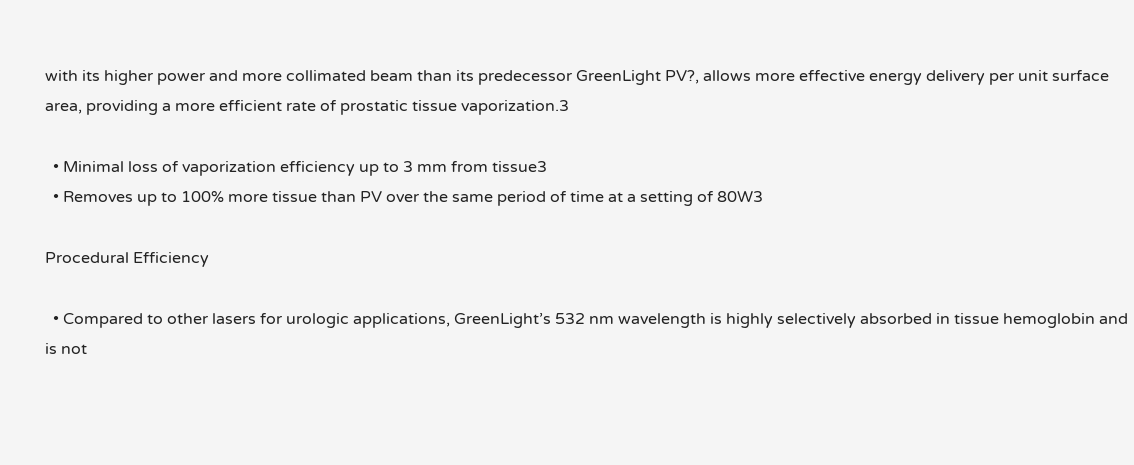with its higher power and more collimated beam than its predecessor GreenLight PV?, allows more effective energy delivery per unit surface area, providing a more efficient rate of prostatic tissue vaporization.3

  • Minimal loss of vaporization efficiency up to 3 mm from tissue3
  • Removes up to 100% more tissue than PV over the same period of time at a setting of 80W3

Procedural Efficiency

  • Compared to other lasers for urologic applications, GreenLight’s 532 nm wavelength is highly selectively absorbed in tissue hemoglobin and is not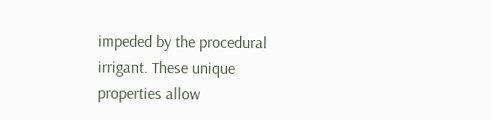impeded by the procedural irrigant. These unique properties allow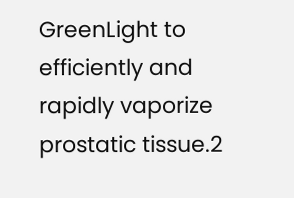GreenLight to efficiently and rapidly vaporize prostatic tissue.2